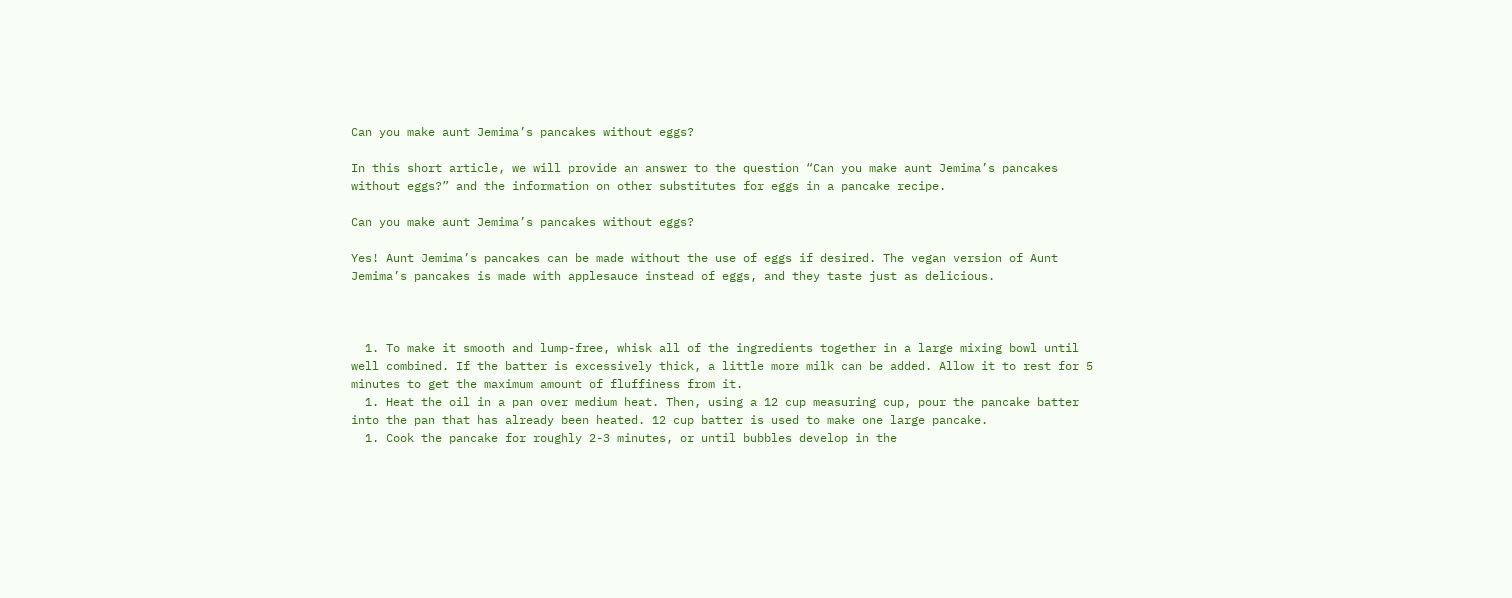Can you make aunt Jemima’s pancakes without eggs?

In this short article, we will provide an answer to the question “Can you make aunt Jemima’s pancakes without eggs?” and the information on other substitutes for eggs in a pancake recipe.

Can you make aunt Jemima’s pancakes without eggs?

Yes! Aunt Jemima’s pancakes can be made without the use of eggs if desired. The vegan version of Aunt Jemima’s pancakes is made with applesauce instead of eggs, and they taste just as delicious.



  1. To make it smooth and lump-free, whisk all of the ingredients together in a large mixing bowl until well combined. If the batter is excessively thick, a little more milk can be added. Allow it to rest for 5 minutes to get the maximum amount of fluffiness from it.
  1. Heat the oil in a pan over medium heat. Then, using a 12 cup measuring cup, pour the pancake batter into the pan that has already been heated. 12 cup batter is used to make one large pancake.
  1. Cook the pancake for roughly 2-3 minutes, or until bubbles develop in the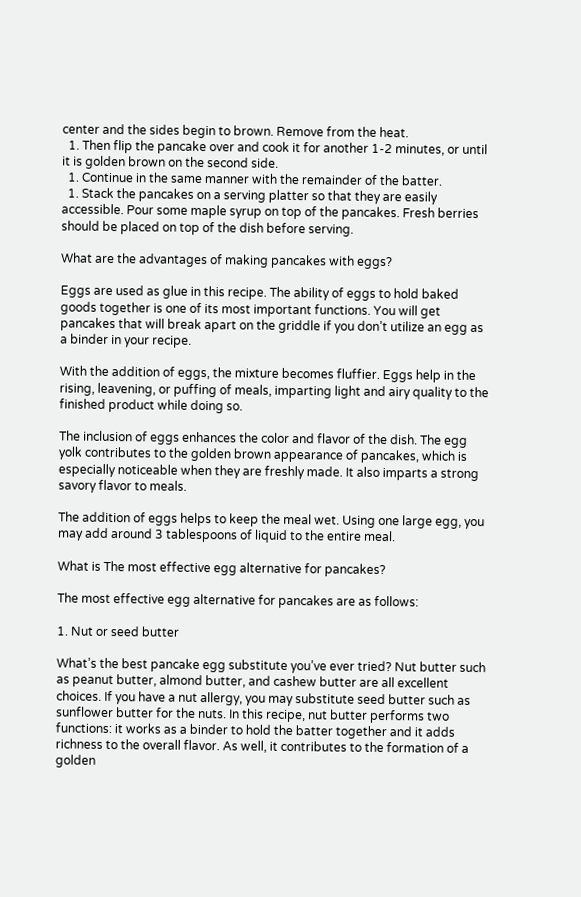center and the sides begin to brown. Remove from the heat.
  1. Then flip the pancake over and cook it for another 1-2 minutes, or until it is golden brown on the second side.
  1. Continue in the same manner with the remainder of the batter.
  1. Stack the pancakes on a serving platter so that they are easily accessible. Pour some maple syrup on top of the pancakes. Fresh berries should be placed on top of the dish before serving.

What are the advantages of making pancakes with eggs?

Eggs are used as glue in this recipe. The ability of eggs to hold baked goods together is one of its most important functions. You will get pancakes that will break apart on the griddle if you don’t utilize an egg as a binder in your recipe.

With the addition of eggs, the mixture becomes fluffier. Eggs help in the rising, leavening, or puffing of meals, imparting light and airy quality to the finished product while doing so.

The inclusion of eggs enhances the color and flavor of the dish. The egg yolk contributes to the golden brown appearance of pancakes, which is especially noticeable when they are freshly made. It also imparts a strong savory flavor to meals.

The addition of eggs helps to keep the meal wet. Using one large egg, you may add around 3 tablespoons of liquid to the entire meal.

What is The most effective egg alternative for pancakes?

The most effective egg alternative for pancakes are as follows:

1. Nut or seed butter

What’s the best pancake egg substitute you’ve ever tried? Nut butter such as peanut butter, almond butter, and cashew butter are all excellent choices. If you have a nut allergy, you may substitute seed butter such as sunflower butter for the nuts. In this recipe, nut butter performs two functions: it works as a binder to hold the batter together and it adds richness to the overall flavor. As well, it contributes to the formation of a golden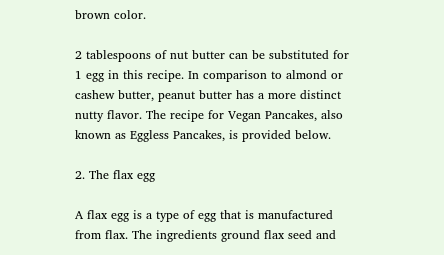brown color.

2 tablespoons of nut butter can be substituted for 1 egg in this recipe. In comparison to almond or cashew butter, peanut butter has a more distinct nutty flavor. The recipe for Vegan Pancakes, also known as Eggless Pancakes, is provided below.

2. The flax egg

A flax egg is a type of egg that is manufactured from flax. The ingredients ground flax seed and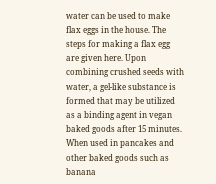water can be used to make flax eggs in the house. The steps for making a flax egg are given here. Upon combining crushed seeds with water, a gel-like substance is formed that may be utilized as a binding agent in vegan baked goods after 15 minutes. When used in pancakes and other baked goods such as banana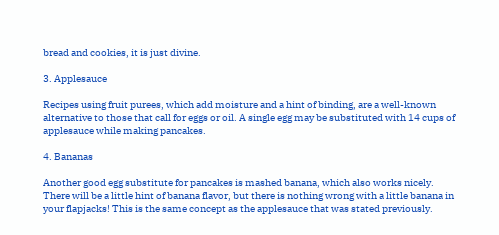bread and cookies, it is just divine.

3. Applesauce

Recipes using fruit purees, which add moisture and a hint of binding, are a well-known alternative to those that call for eggs or oil. A single egg may be substituted with 14 cups of applesauce while making pancakes.

4. Bananas

Another good egg substitute for pancakes is mashed banana, which also works nicely. There will be a little hint of banana flavor, but there is nothing wrong with a little banana in your flapjacks! This is the same concept as the applesauce that was stated previously.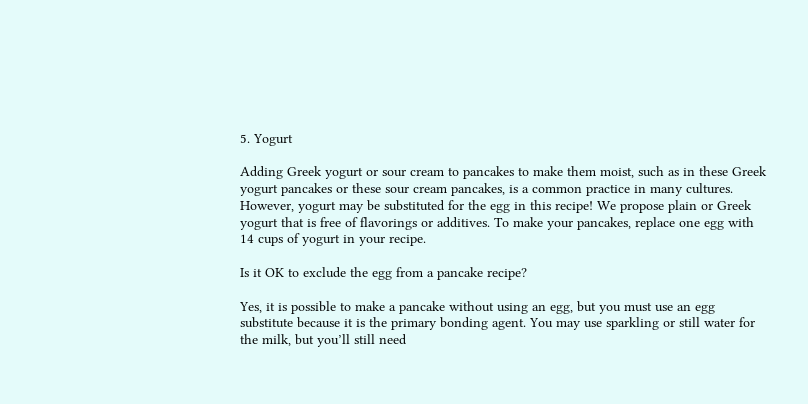5. Yogurt

Adding Greek yogurt or sour cream to pancakes to make them moist, such as in these Greek yogurt pancakes or these sour cream pancakes, is a common practice in many cultures. However, yogurt may be substituted for the egg in this recipe! We propose plain or Greek yogurt that is free of flavorings or additives. To make your pancakes, replace one egg with 14 cups of yogurt in your recipe.

Is it OK to exclude the egg from a pancake recipe?

Yes, it is possible to make a pancake without using an egg, but you must use an egg substitute because it is the primary bonding agent. You may use sparkling or still water for the milk, but you’ll still need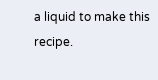a liquid to make this recipe.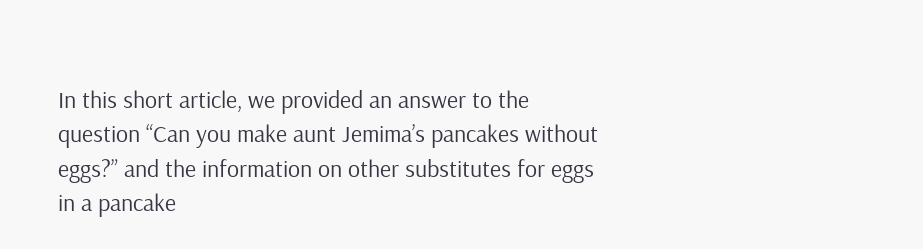In this short article, we provided an answer to the question “Can you make aunt Jemima’s pancakes without eggs?” and the information on other substitutes for eggs in a pancake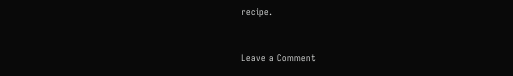recipe.


Leave a Comment